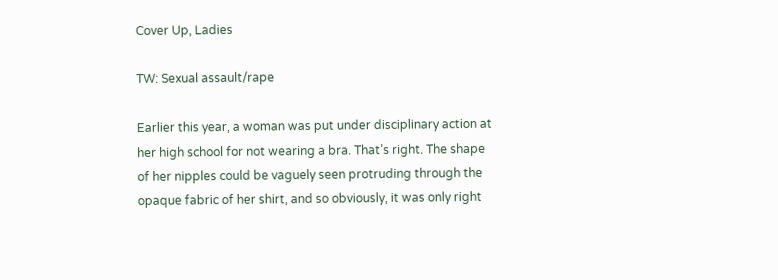Cover Up, Ladies

TW: Sexual assault/rape

Earlier this year, a woman was put under disciplinary action at her high school for not wearing a bra. That’s right. The shape of her nipples could be vaguely seen protruding through the opaque fabric of her shirt, and so obviously, it was only right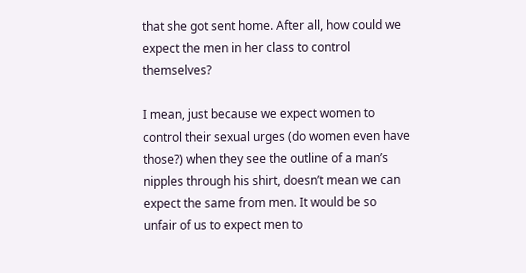that she got sent home. After all, how could we expect the men in her class to control themselves?

I mean, just because we expect women to control their sexual urges (do women even have those?) when they see the outline of a man’s nipples through his shirt, doesn’t mean we can expect the same from men. It would be so unfair of us to expect men to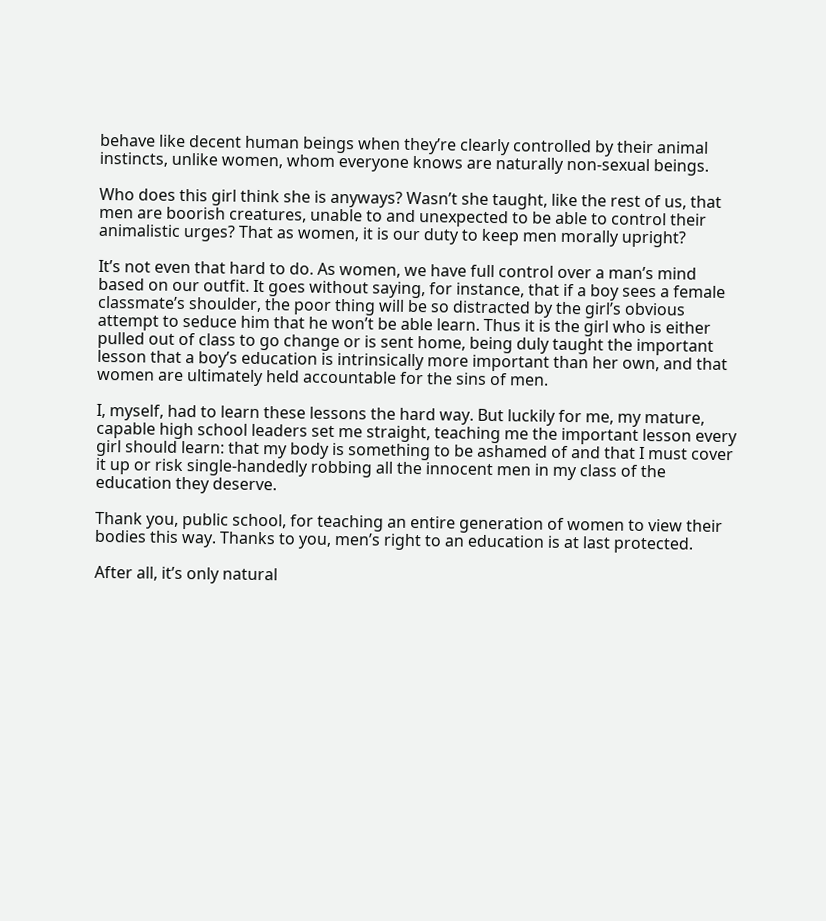behave like decent human beings when they’re clearly controlled by their animal instincts, unlike women, whom everyone knows are naturally non-sexual beings.

Who does this girl think she is anyways? Wasn’t she taught, like the rest of us, that men are boorish creatures, unable to and unexpected to be able to control their animalistic urges? That as women, it is our duty to keep men morally upright?

It’s not even that hard to do. As women, we have full control over a man’s mind based on our outfit. It goes without saying, for instance, that if a boy sees a female classmate’s shoulder, the poor thing will be so distracted by the girl’s obvious attempt to seduce him that he won’t be able learn. Thus it is the girl who is either pulled out of class to go change or is sent home, being duly taught the important lesson that a boy’s education is intrinsically more important than her own, and that women are ultimately held accountable for the sins of men.

I, myself, had to learn these lessons the hard way. But luckily for me, my mature, capable high school leaders set me straight, teaching me the important lesson every girl should learn: that my body is something to be ashamed of and that I must cover it up or risk single-handedly robbing all the innocent men in my class of the education they deserve.

Thank you, public school, for teaching an entire generation of women to view their bodies this way. Thanks to you, men’s right to an education is at last protected.

After all, it’s only natural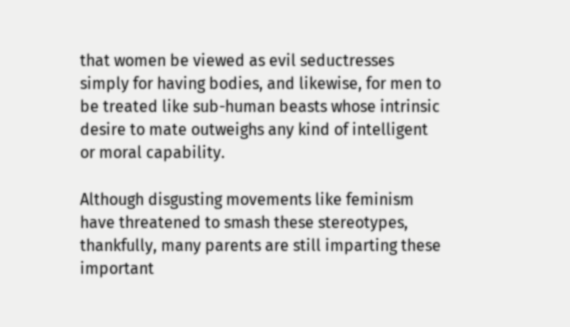that women be viewed as evil seductresses simply for having bodies, and likewise, for men to be treated like sub-human beasts whose intrinsic desire to mate outweighs any kind of intelligent or moral capability.

Although disgusting movements like feminism have threatened to smash these stereotypes, thankfully, many parents are still imparting these important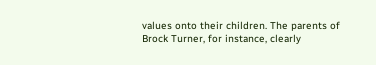values onto their children. The parents of Brock Turner, for instance, clearly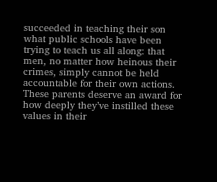succeeded in teaching their son what public schools have been trying to teach us all along: that men, no matter how heinous their crimes, simply cannot be held accountable for their own actions. These parents deserve an award for how deeply they’ve instilled these values in their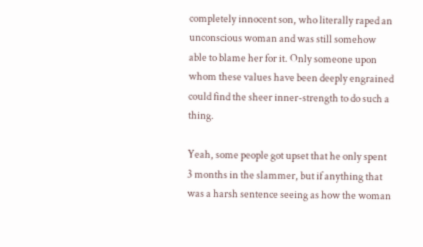completely innocent son, who literally raped an unconscious woman and was still somehow able to blame her for it. Only someone upon whom these values have been deeply engrained could find the sheer inner-strength to do such a thing.

Yeah, some people got upset that he only spent 3 months in the slammer, but if anything that was a harsh sentence seeing as how the woman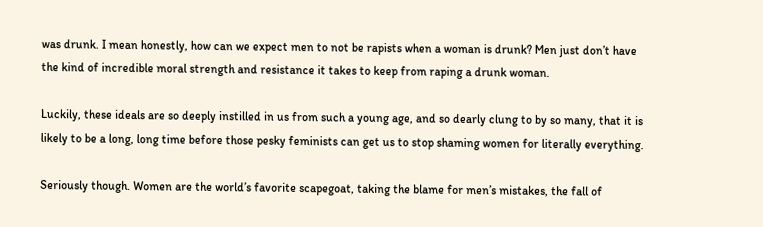was drunk. I mean honestly, how can we expect men to not be rapists when a woman is drunk? Men just don’t have the kind of incredible moral strength and resistance it takes to keep from raping a drunk woman.

Luckily, these ideals are so deeply instilled in us from such a young age, and so dearly clung to by so many, that it is likely to be a long, long time before those pesky feminists can get us to stop shaming women for literally everything.

Seriously though. Women are the world’s favorite scapegoat, taking the blame for men’s mistakes, the fall of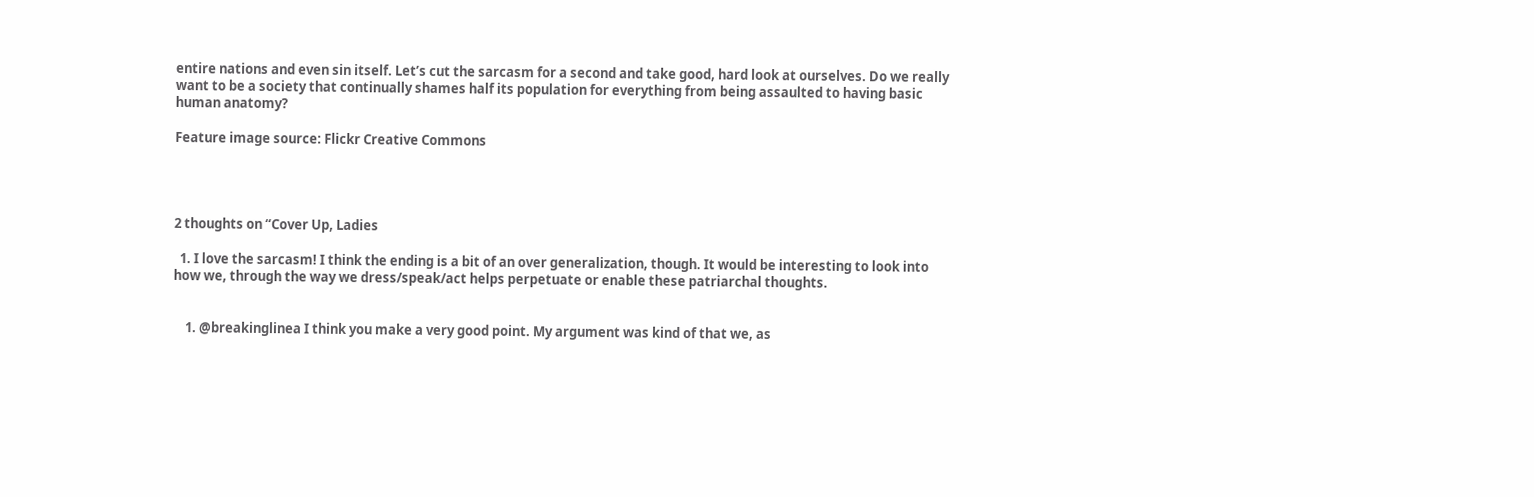entire nations and even sin itself. Let’s cut the sarcasm for a second and take good, hard look at ourselves. Do we really want to be a society that continually shames half its population for everything from being assaulted to having basic human anatomy?

Feature image source: Flickr Creative Commons




2 thoughts on “Cover Up, Ladies

  1. I love the sarcasm! I think the ending is a bit of an over generalization, though. It would be interesting to look into how we, through the way we dress/speak/act helps perpetuate or enable these patriarchal thoughts.


    1. @breakinglinea I think you make a very good point. My argument was kind of that we, as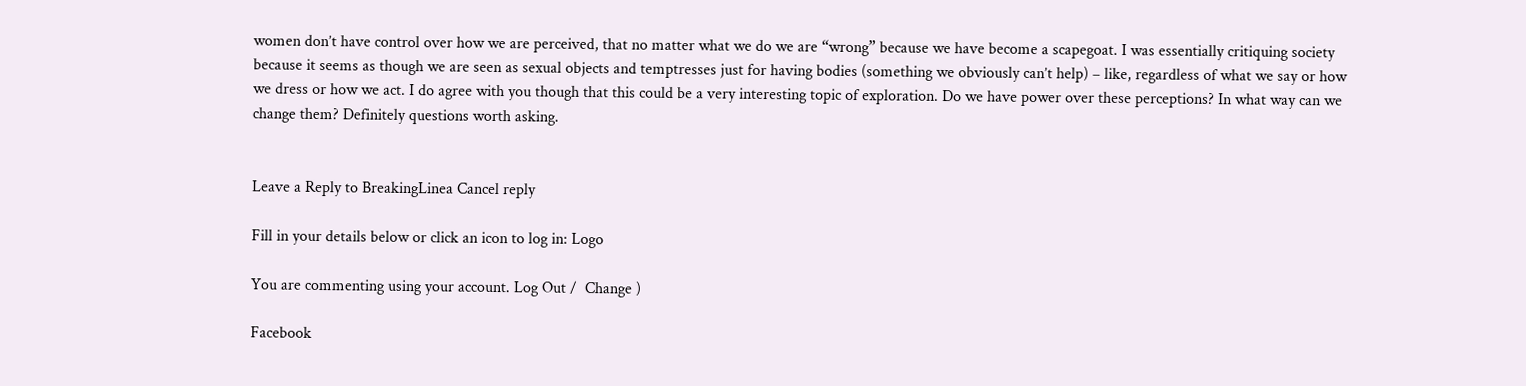women don’t have control over how we are perceived, that no matter what we do we are “wrong” because we have become a scapegoat. I was essentially critiquing society because it seems as though we are seen as sexual objects and temptresses just for having bodies (something we obviously can’t help) – like, regardless of what we say or how we dress or how we act. I do agree with you though that this could be a very interesting topic of exploration. Do we have power over these perceptions? In what way can we change them? Definitely questions worth asking.


Leave a Reply to BreakingLinea Cancel reply

Fill in your details below or click an icon to log in: Logo

You are commenting using your account. Log Out /  Change )

Facebook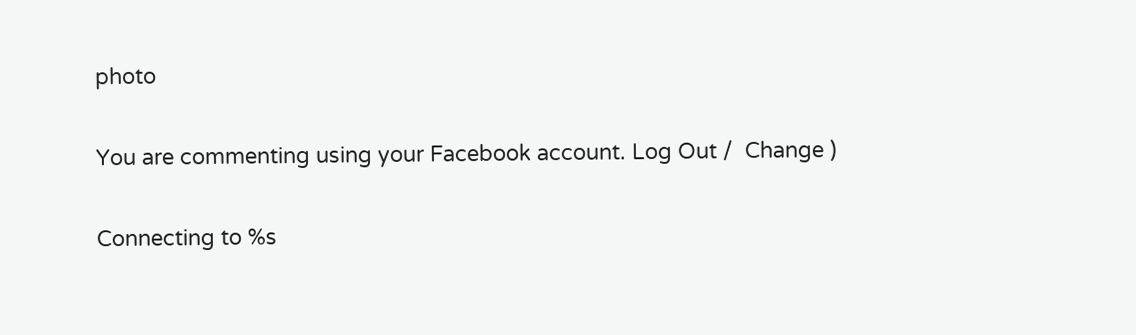photo

You are commenting using your Facebook account. Log Out /  Change )

Connecting to %s